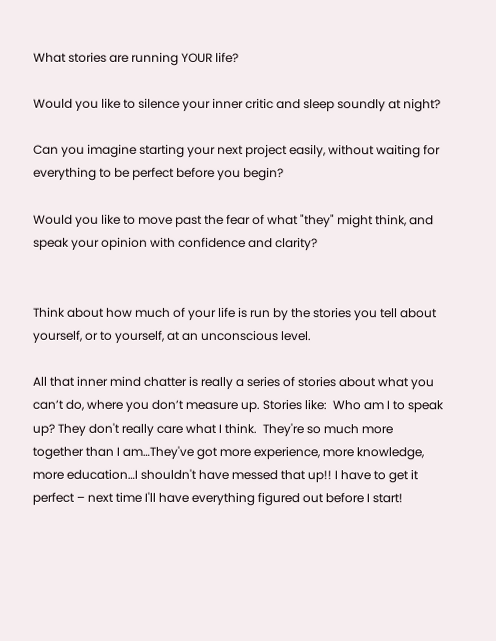What stories are running YOUR life?

Would you like to silence your inner critic and sleep soundly at night?

Can you imagine starting your next project easily, without waiting for everything to be perfect before you begin?

Would you like to move past the fear of what "they" might think, and speak your opinion with confidence and clarity?


Think about how much of your life is run by the stories you tell about yourself, or to yourself, at an unconscious level.

All that inner mind chatter is really a series of stories about what you can’t do, where you don’t measure up. Stories like:  Who am I to speak up? They don't really care what I think.  They're so much more together than I am…They've got more experience, more knowledge, more education…I shouldn't have messed that up!! I have to get it perfect – next time I'll have everything figured out before I start!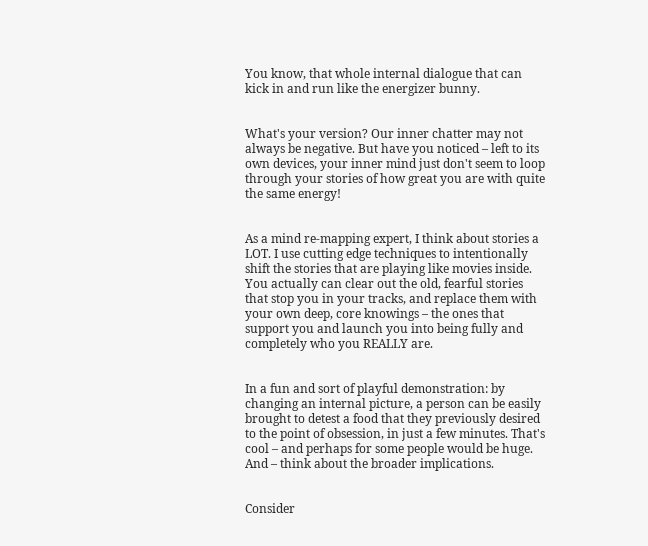You know, that whole internal dialogue that can kick in and run like the energizer bunny.


What's your version? Our inner chatter may not always be negative. But have you noticed – left to its own devices, your inner mind just don't seem to loop through your stories of how great you are with quite the same energy!


As a mind re-mapping expert, I think about stories a LOT. I use cutting edge techniques to intentionally shift the stories that are playing like movies inside. You actually can clear out the old, fearful stories that stop you in your tracks, and replace them with your own deep, core knowings – the ones that support you and launch you into being fully and completely who you REALLY are.


In a fun and sort of playful demonstration: by changing an internal picture, a person can be easily brought to detest a food that they previously desired to the point of obsession, in just a few minutes. That's cool – and perhaps for some people would be huge. And – think about the broader implications.


Consider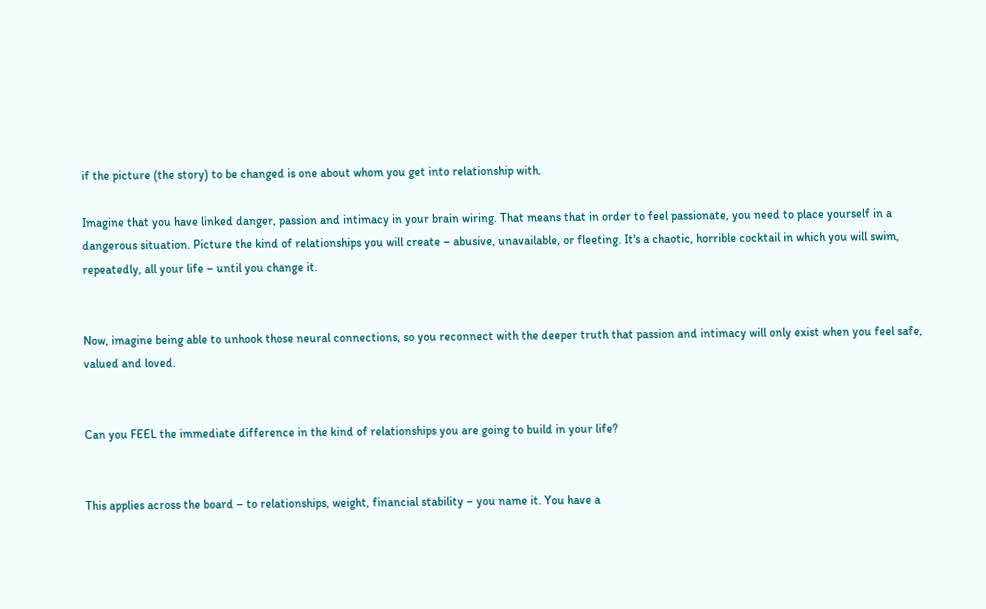if the picture (the story) to be changed is one about whom you get into relationship with.

Imagine that you have linked danger, passion and intimacy in your brain wiring. That means that in order to feel passionate, you need to place yourself in a dangerous situation. Picture the kind of relationships you will create – abusive, unavailable, or fleeting. It's a chaotic, horrible cocktail in which you will swim, repeatedly, all your life – until you change it.


Now, imagine being able to unhook those neural connections, so you reconnect with the deeper truth that passion and intimacy will only exist when you feel safe, valued and loved.


Can you FEEL the immediate difference in the kind of relationships you are going to build in your life?


This applies across the board – to relationships, weight, financial stability – you name it. You have a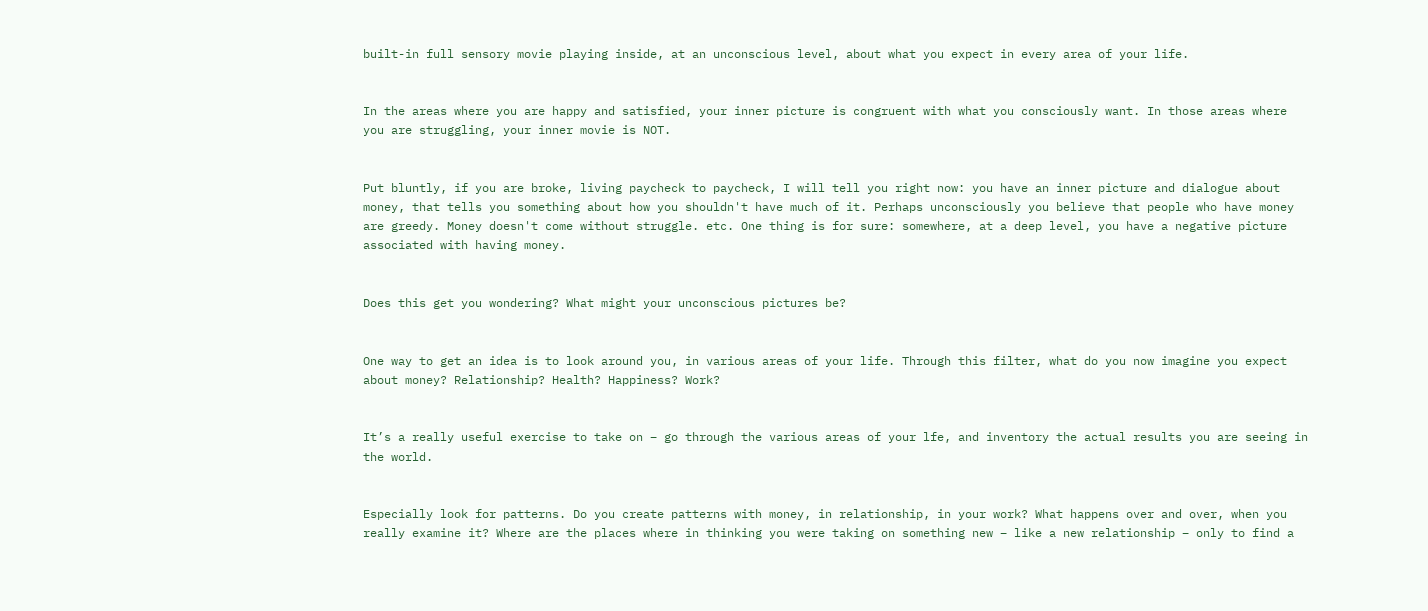built-in full sensory movie playing inside, at an unconscious level, about what you expect in every area of your life.


In the areas where you are happy and satisfied, your inner picture is congruent with what you consciously want. In those areas where you are struggling, your inner movie is NOT.


Put bluntly, if you are broke, living paycheck to paycheck, I will tell you right now: you have an inner picture and dialogue about money, that tells you something about how you shouldn't have much of it. Perhaps unconsciously you believe that people who have money are greedy. Money doesn't come without struggle. etc. One thing is for sure: somewhere, at a deep level, you have a negative picture associated with having money.


Does this get you wondering? What might your unconscious pictures be?


One way to get an idea is to look around you, in various areas of your life. Through this filter, what do you now imagine you expect about money? Relationship? Health? Happiness? Work?


It’s a really useful exercise to take on – go through the various areas of your lfe, and inventory the actual results you are seeing in the world.


Especially look for patterns. Do you create patterns with money, in relationship, in your work? What happens over and over, when you really examine it? Where are the places where in thinking you were taking on something new – like a new relationship – only to find a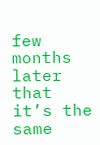few months later that it’s the same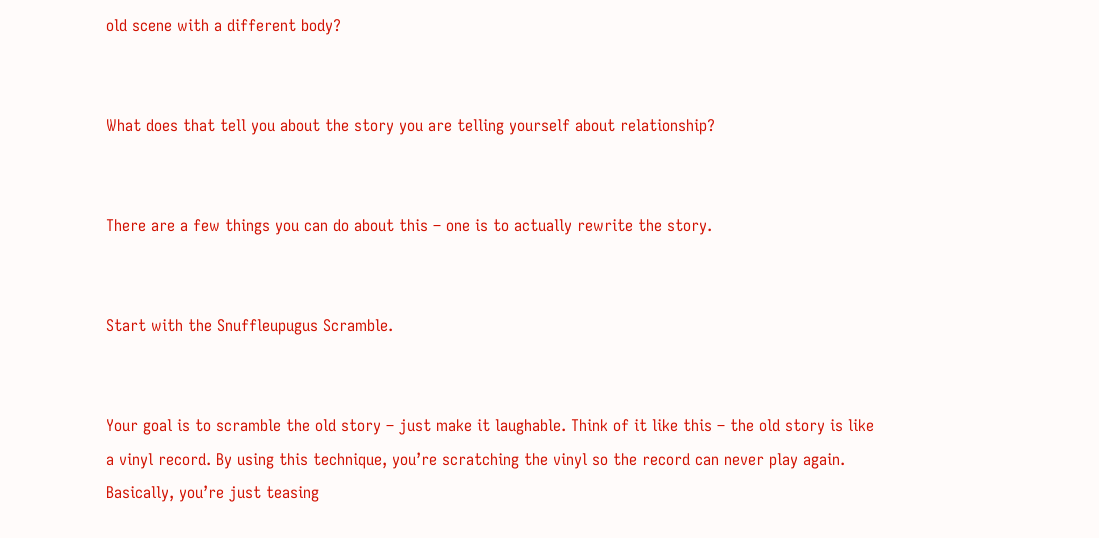old scene with a different body?


What does that tell you about the story you are telling yourself about relationship?


There are a few things you can do about this – one is to actually rewrite the story.


Start with the Snuffleupugus Scramble.


Your goal is to scramble the old story – just make it laughable. Think of it like this – the old story is like a vinyl record. By using this technique, you’re scratching the vinyl so the record can never play again. Basically, you’re just teasing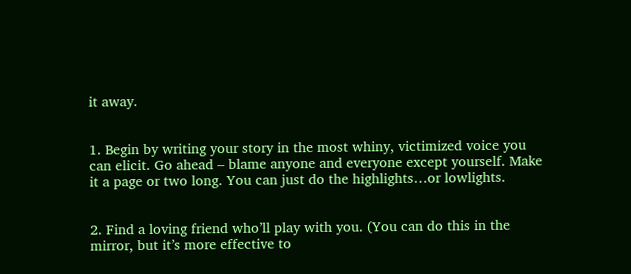it away.


1. Begin by writing your story in the most whiny, victimized voice you can elicit. Go ahead – blame anyone and everyone except yourself. Make it a page or two long. You can just do the highlights…or lowlights.


2. Find a loving friend who’ll play with you. (You can do this in the mirror, but it’s more effective to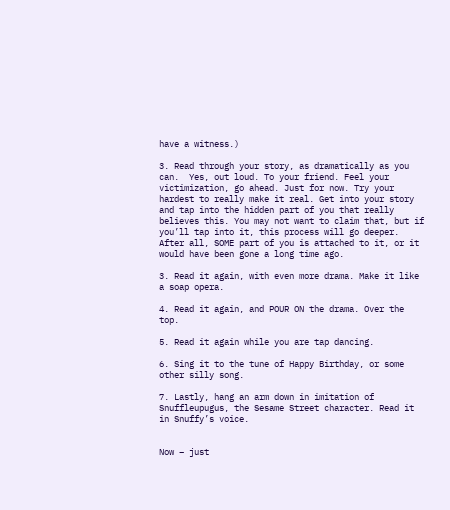have a witness.)

3. Read through your story, as dramatically as you can.  Yes, out loud. To your friend. Feel your victimization, go ahead. Just for now. Try your hardest to really make it real. Get into your story and tap into the hidden part of you that really believes this. You may not want to claim that, but if you’ll tap into it, this process will go deeper. After all, SOME part of you is attached to it, or it would have been gone a long time ago.

3. Read it again, with even more drama. Make it like a soap opera.

4. Read it again, and POUR ON the drama. Over the top.

5. Read it again while you are tap dancing.

6. Sing it to the tune of Happy Birthday, or some other silly song.

7. Lastly, hang an arm down in imitation of Snuffleupugus, the Sesame Street character. Read it in Snuffy’s voice.


Now – just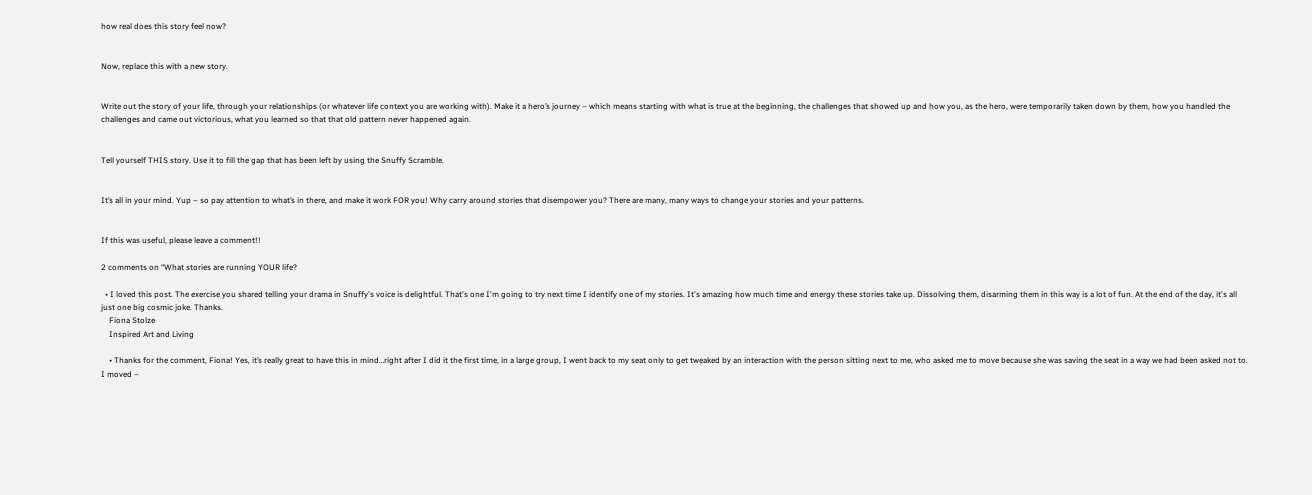how real does this story feel now?


Now, replace this with a new story.


Write out the story of your life, through your relationships (or whatever life context you are working with). Make it a hero’s journey – which means starting with what is true at the beginning, the challenges that showed up and how you, as the hero, were temporarily taken down by them, how you handled the challenges and came out victorious, what you learned so that that old pattern never happened again.


Tell yourself THIS story. Use it to fill the gap that has been left by using the Snuffy Scramble.


It’s all in your mind. Yup – so pay attention to what’s in there, and make it work FOR you! Why carry around stories that disempower you? There are many, many ways to change your stories and your patterns.


If this was useful, please leave a comment!!

2 comments on “What stories are running YOUR life?

  • I loved this post. The exercise you shared telling your drama in Snuffy's voice is delightful. That's one I'm going to try next time I identify one of my stories. It's amazing how much time and energy these stories take up. Dissolving them, disarming them in this way is a lot of fun. At the end of the day, it's all just one big cosmic joke. Thanks.
    Fiona Stolze
    Inspired Art and Living

    • Thanks for the comment, Fiona! Yes, it’s really great to have this in mind…right after I did it the first time, in a large group, I went back to my seat only to get tweaked by an interaction with the person sitting next to me, who asked me to move because she was saving the seat in a way we had been asked not to. I moved –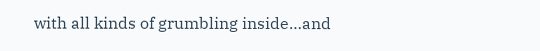with all kinds of grumbling inside…and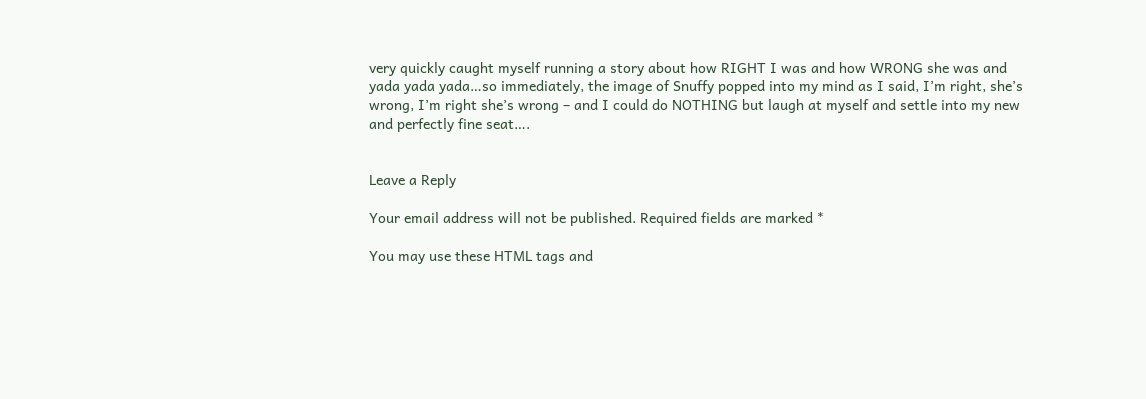very quickly caught myself running a story about how RIGHT I was and how WRONG she was and yada yada yada…so immediately, the image of Snuffy popped into my mind as I said, I’m right, she’s wrong, I’m right she’s wrong – and I could do NOTHING but laugh at myself and settle into my new and perfectly fine seat….


Leave a Reply

Your email address will not be published. Required fields are marked *

You may use these HTML tags and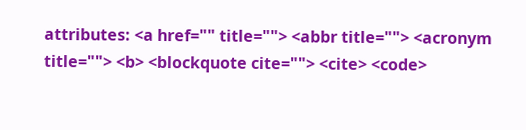attributes: <a href="" title=""> <abbr title=""> <acronym title=""> <b> <blockquote cite=""> <cite> <code>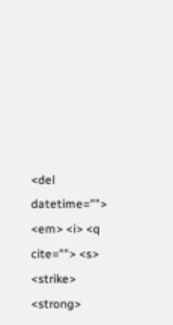<del datetime=""> <em> <i> <q cite=""> <s> <strike> <strong>